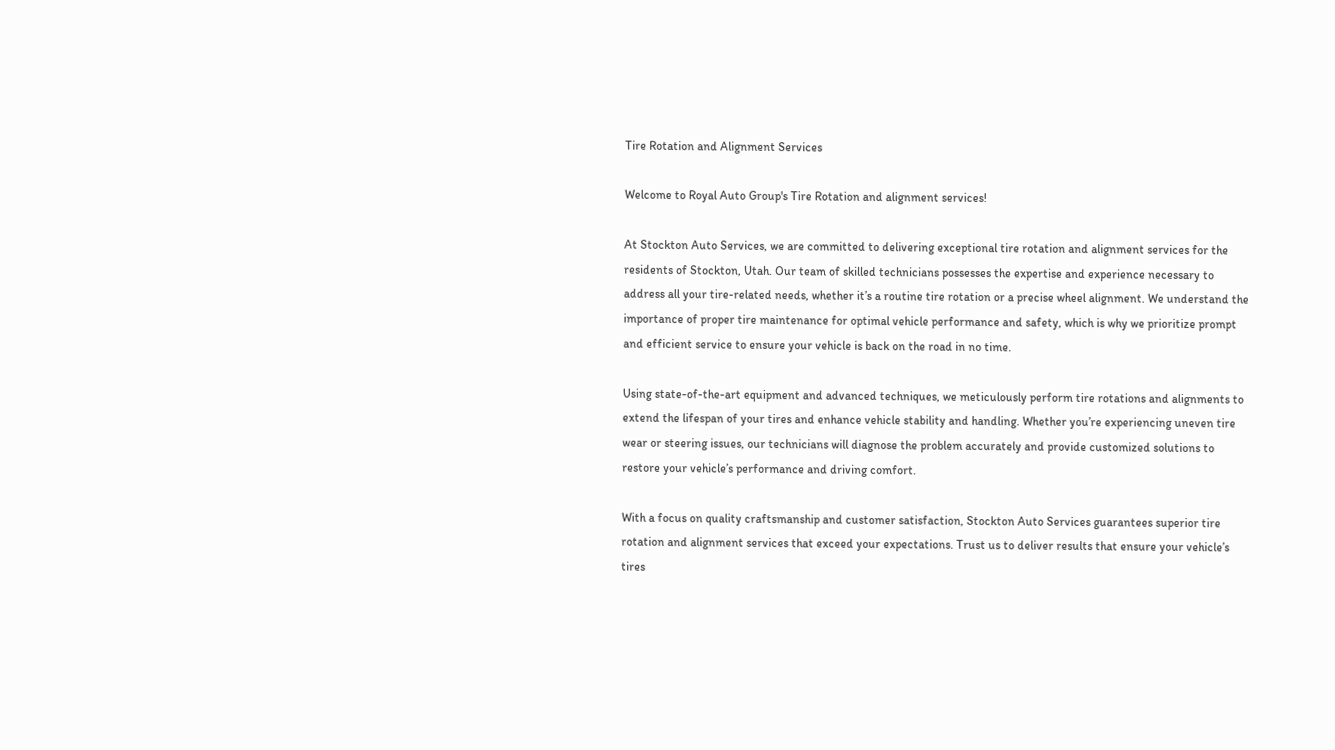Tire Rotation and Alignment Services

Welcome to Royal Auto Group's Tire Rotation and alignment services!

At Stockton Auto Services, we are committed to delivering exceptional tire rotation and alignment services for the residents of Stockton, Utah. Our team of skilled technicians possesses the expertise and experience necessary to address all your tire-related needs, whether it’s a routine tire rotation or a precise wheel alignment. We understand the importance of proper tire maintenance for optimal vehicle performance and safety, which is why we prioritize prompt and efficient service to ensure your vehicle is back on the road in no time.

Using state-of-the-art equipment and advanced techniques, we meticulously perform tire rotations and alignments to extend the lifespan of your tires and enhance vehicle stability and handling. Whether you’re experiencing uneven tire wear or steering issues, our technicians will diagnose the problem accurately and provide customized solutions to restore your vehicle’s performance and driving comfort.

With a focus on quality craftsmanship and customer satisfaction, Stockton Auto Services guarantees superior tire rotation and alignment services that exceed your expectations. Trust us to deliver results that ensure your vehicle’s tires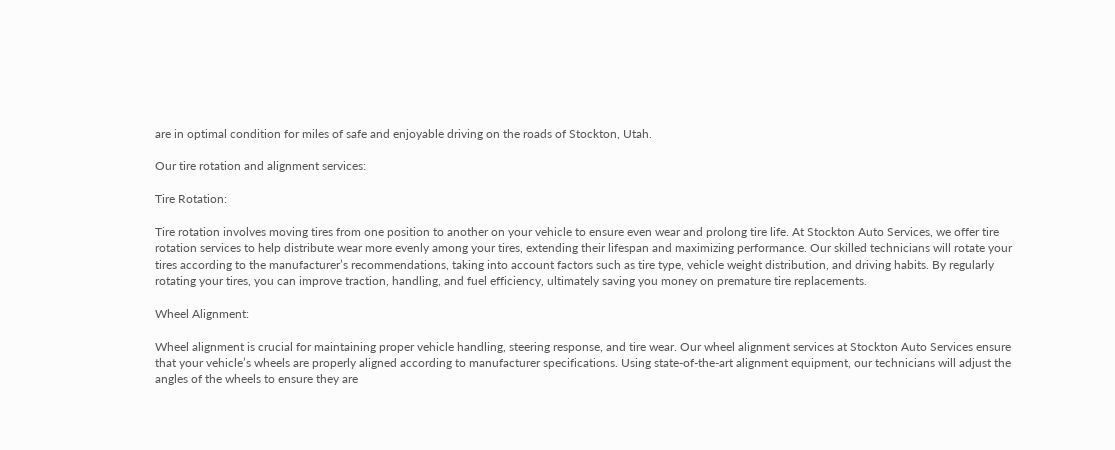are in optimal condition for miles of safe and enjoyable driving on the roads of Stockton, Utah.

Our tire rotation and alignment services:

Tire Rotation:

Tire rotation involves moving tires from one position to another on your vehicle to ensure even wear and prolong tire life. At Stockton Auto Services, we offer tire rotation services to help distribute wear more evenly among your tires, extending their lifespan and maximizing performance. Our skilled technicians will rotate your tires according to the manufacturer’s recommendations, taking into account factors such as tire type, vehicle weight distribution, and driving habits. By regularly rotating your tires, you can improve traction, handling, and fuel efficiency, ultimately saving you money on premature tire replacements.

Wheel Alignment:

Wheel alignment is crucial for maintaining proper vehicle handling, steering response, and tire wear. Our wheel alignment services at Stockton Auto Services ensure that your vehicle’s wheels are properly aligned according to manufacturer specifications. Using state-of-the-art alignment equipment, our technicians will adjust the angles of the wheels to ensure they are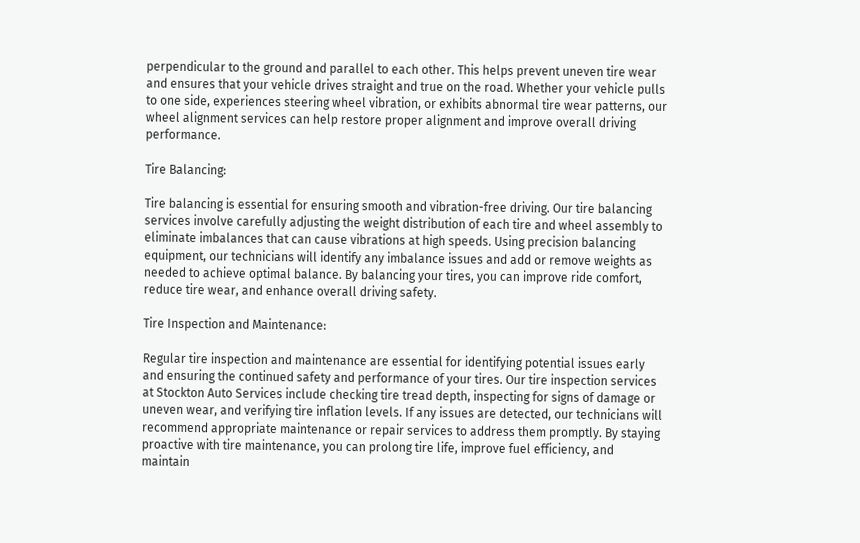perpendicular to the ground and parallel to each other. This helps prevent uneven tire wear and ensures that your vehicle drives straight and true on the road. Whether your vehicle pulls to one side, experiences steering wheel vibration, or exhibits abnormal tire wear patterns, our wheel alignment services can help restore proper alignment and improve overall driving performance.

Tire Balancing:

Tire balancing is essential for ensuring smooth and vibration-free driving. Our tire balancing services involve carefully adjusting the weight distribution of each tire and wheel assembly to eliminate imbalances that can cause vibrations at high speeds. Using precision balancing equipment, our technicians will identify any imbalance issues and add or remove weights as needed to achieve optimal balance. By balancing your tires, you can improve ride comfort, reduce tire wear, and enhance overall driving safety.

Tire Inspection and Maintenance:

Regular tire inspection and maintenance are essential for identifying potential issues early and ensuring the continued safety and performance of your tires. Our tire inspection services at Stockton Auto Services include checking tire tread depth, inspecting for signs of damage or uneven wear, and verifying tire inflation levels. If any issues are detected, our technicians will recommend appropriate maintenance or repair services to address them promptly. By staying proactive with tire maintenance, you can prolong tire life, improve fuel efficiency, and maintain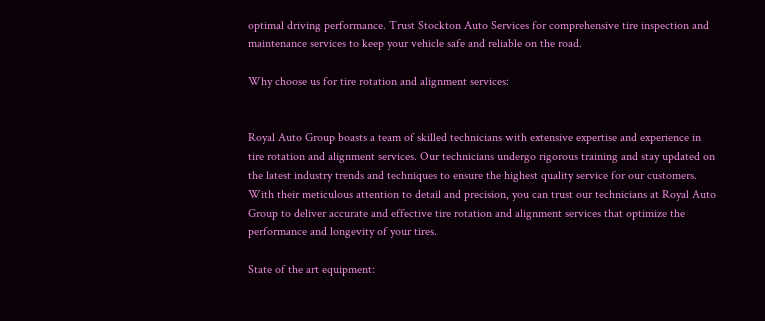optimal driving performance. Trust Stockton Auto Services for comprehensive tire inspection and maintenance services to keep your vehicle safe and reliable on the road.

Why choose us for tire rotation and alignment services:


Royal Auto Group boasts a team of skilled technicians with extensive expertise and experience in tire rotation and alignment services. Our technicians undergo rigorous training and stay updated on the latest industry trends and techniques to ensure the highest quality service for our customers. With their meticulous attention to detail and precision, you can trust our technicians at Royal Auto Group to deliver accurate and effective tire rotation and alignment services that optimize the performance and longevity of your tires.

State of the art equipment: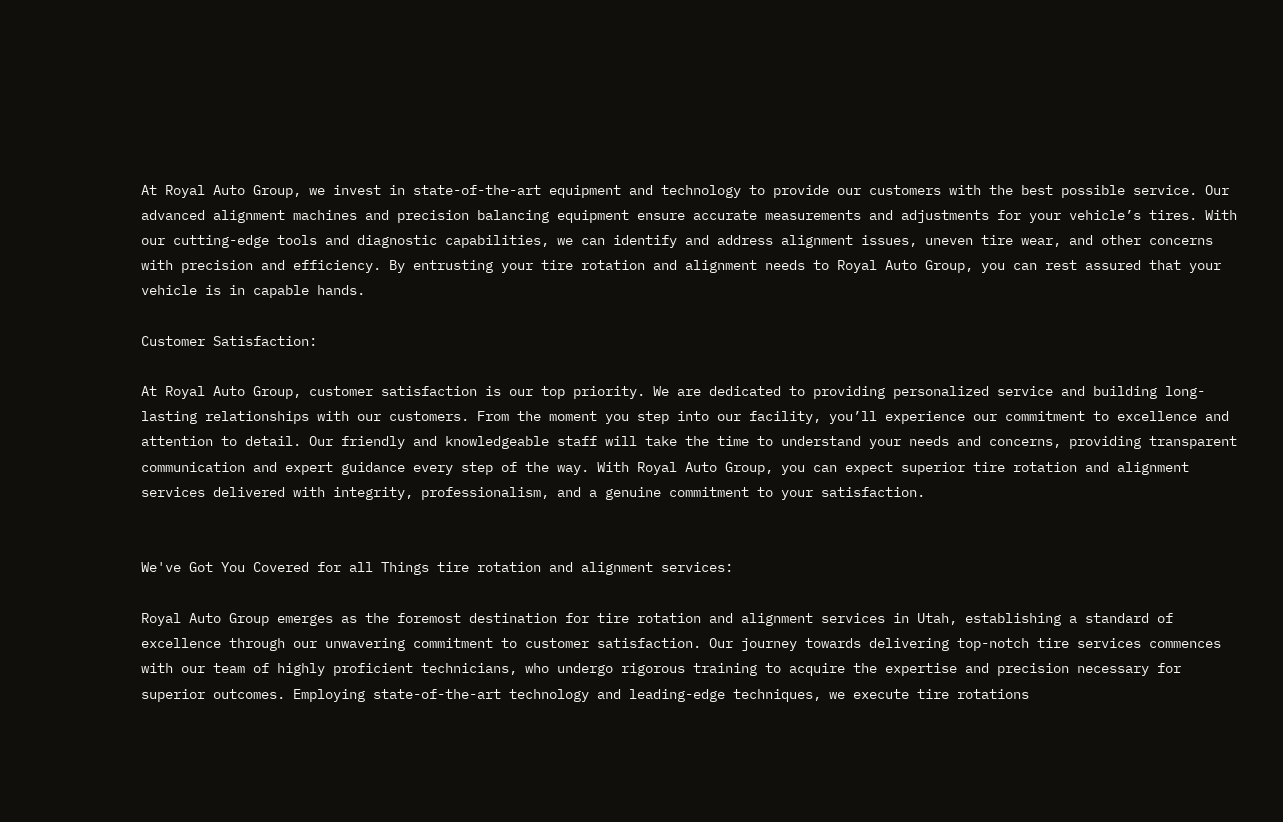At Royal Auto Group, we invest in state-of-the-art equipment and technology to provide our customers with the best possible service. Our advanced alignment machines and precision balancing equipment ensure accurate measurements and adjustments for your vehicle’s tires. With our cutting-edge tools and diagnostic capabilities, we can identify and address alignment issues, uneven tire wear, and other concerns with precision and efficiency. By entrusting your tire rotation and alignment needs to Royal Auto Group, you can rest assured that your vehicle is in capable hands.

Customer Satisfaction:

At Royal Auto Group, customer satisfaction is our top priority. We are dedicated to providing personalized service and building long-lasting relationships with our customers. From the moment you step into our facility, you’ll experience our commitment to excellence and attention to detail. Our friendly and knowledgeable staff will take the time to understand your needs and concerns, providing transparent communication and expert guidance every step of the way. With Royal Auto Group, you can expect superior tire rotation and alignment services delivered with integrity, professionalism, and a genuine commitment to your satisfaction.


We've Got You Covered for all Things tire rotation and alignment services:

Royal Auto Group emerges as the foremost destination for tire rotation and alignment services in Utah, establishing a standard of excellence through our unwavering commitment to customer satisfaction. Our journey towards delivering top-notch tire services commences with our team of highly proficient technicians, who undergo rigorous training to acquire the expertise and precision necessary for superior outcomes. Employing state-of-the-art technology and leading-edge techniques, we execute tire rotations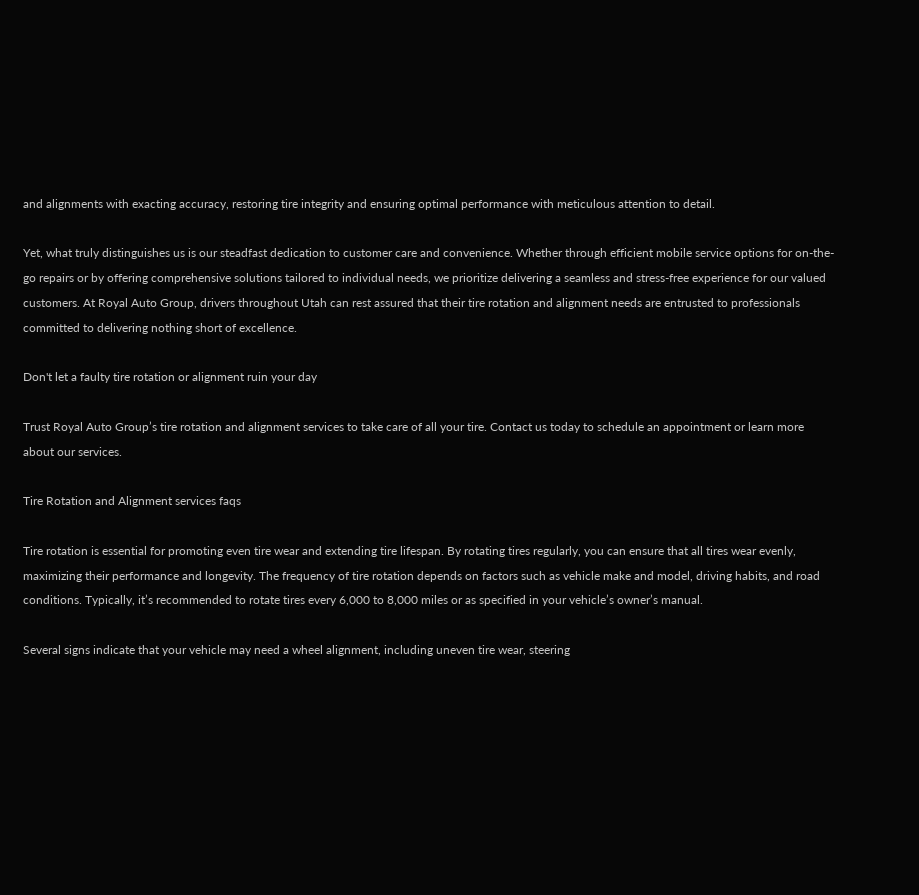and alignments with exacting accuracy, restoring tire integrity and ensuring optimal performance with meticulous attention to detail.

Yet, what truly distinguishes us is our steadfast dedication to customer care and convenience. Whether through efficient mobile service options for on-the-go repairs or by offering comprehensive solutions tailored to individual needs, we prioritize delivering a seamless and stress-free experience for our valued customers. At Royal Auto Group, drivers throughout Utah can rest assured that their tire rotation and alignment needs are entrusted to professionals committed to delivering nothing short of excellence.

Don't let a faulty tire rotation or alignment ruin your day

Trust Royal Auto Group’s tire rotation and alignment services to take care of all your tire. Contact us today to schedule an appointment or learn more about our services.

Tire Rotation and Alignment services faqs

Tire rotation is essential for promoting even tire wear and extending tire lifespan. By rotating tires regularly, you can ensure that all tires wear evenly, maximizing their performance and longevity. The frequency of tire rotation depends on factors such as vehicle make and model, driving habits, and road conditions. Typically, it’s recommended to rotate tires every 6,000 to 8,000 miles or as specified in your vehicle’s owner’s manual.

Several signs indicate that your vehicle may need a wheel alignment, including uneven tire wear, steering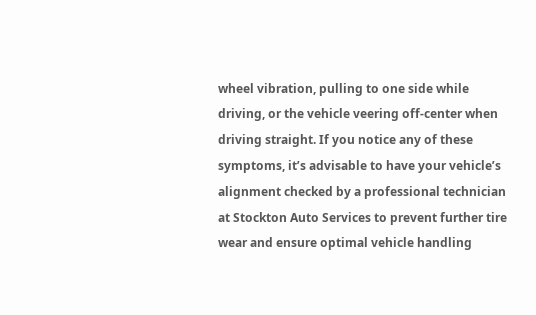wheel vibration, pulling to one side while driving, or the vehicle veering off-center when driving straight. If you notice any of these symptoms, it’s advisable to have your vehicle’s alignment checked by a professional technician at Stockton Auto Services to prevent further tire wear and ensure optimal vehicle handling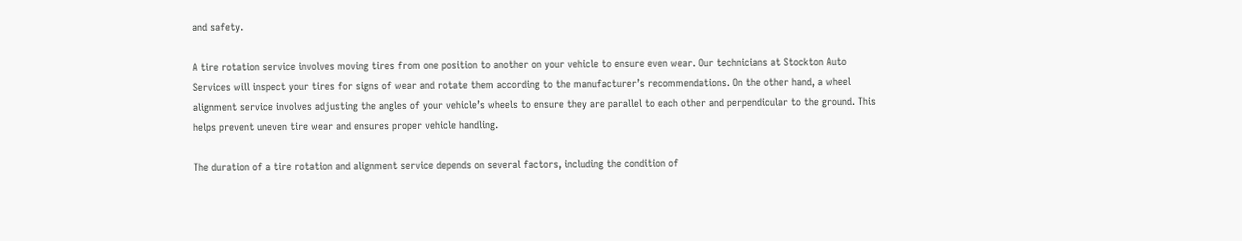and safety.

A tire rotation service involves moving tires from one position to another on your vehicle to ensure even wear. Our technicians at Stockton Auto Services will inspect your tires for signs of wear and rotate them according to the manufacturer’s recommendations. On the other hand, a wheel alignment service involves adjusting the angles of your vehicle’s wheels to ensure they are parallel to each other and perpendicular to the ground. This helps prevent uneven tire wear and ensures proper vehicle handling.

The duration of a tire rotation and alignment service depends on several factors, including the condition of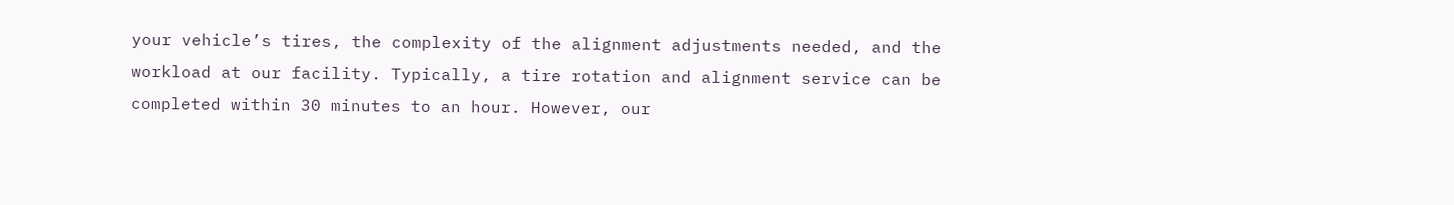your vehicle’s tires, the complexity of the alignment adjustments needed, and the workload at our facility. Typically, a tire rotation and alignment service can be completed within 30 minutes to an hour. However, our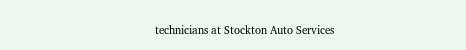technicians at Stockton Auto Services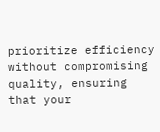prioritize efficiency without compromising quality, ensuring that your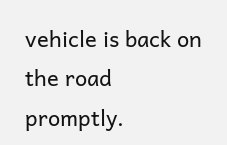vehicle is back on the road promptly.